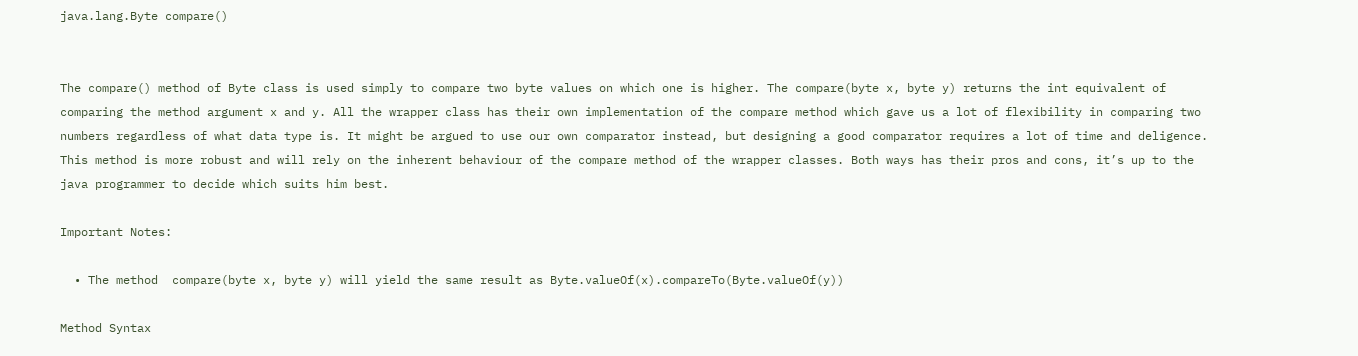java.lang.Byte compare()


The compare() method of Byte class is used simply to compare two byte values on which one is higher. The compare(byte x, byte y) returns the int equivalent of comparing the method argument x and y. All the wrapper class has their own implementation of the compare method which gave us a lot of flexibility in comparing two numbers regardless of what data type is. It might be argued to use our own comparator instead, but designing a good comparator requires a lot of time and deligence. This method is more robust and will rely on the inherent behaviour of the compare method of the wrapper classes. Both ways has their pros and cons, it’s up to the java programmer to decide which suits him best.

Important Notes:

  • The method  compare(byte x, byte y) will yield the same result as Byte.valueOf(x).compareTo(Byte.valueOf(y))

Method Syntax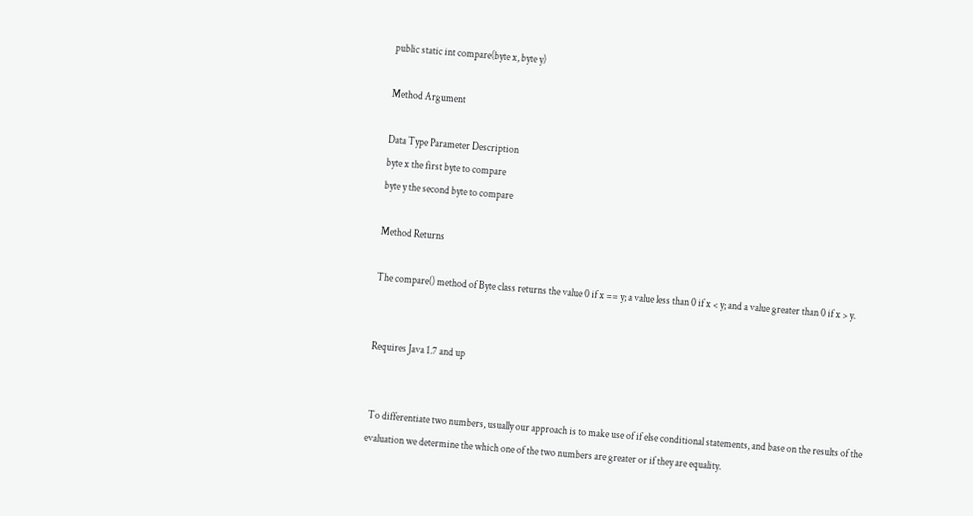public static int compare(byte x, byte y)

Method Argument

Data Type Parameter Description
byte x the first byte to compare
byte y the second byte to compare

Method Returns

The compare() method of Byte class returns the value 0 if x == y; a value less than 0 if x < y; and a value greater than 0 if x > y.


Requires Java 1.7 and up


 To differentiate two numbers, usually our approach is to make use of if else conditional statements, and base on the results of the evaluation we determine the which one of the two numbers are greater or if they are equality.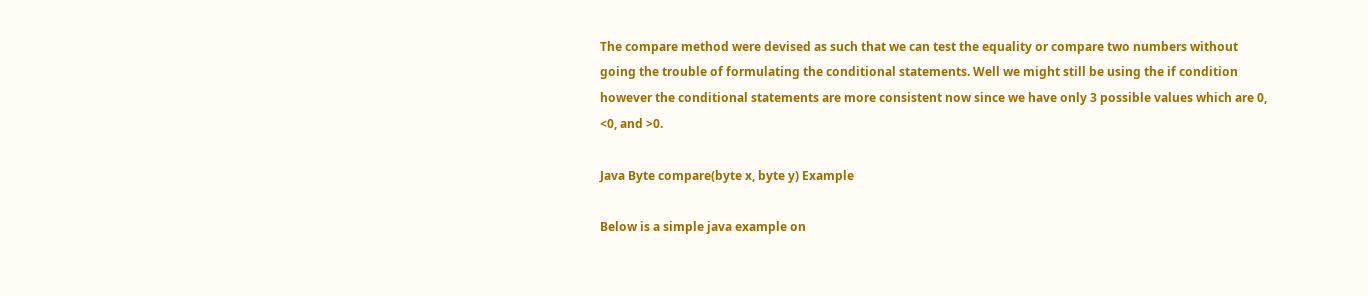The compare method were devised as such that we can test the equality or compare two numbers without going the trouble of formulating the conditional statements. Well we might still be using the if condition however the conditional statements are more consistent now since we have only 3 possible values which are 0, <0, and >0.

Java Byte compare(byte x, byte y) Example

Below is a simple java example on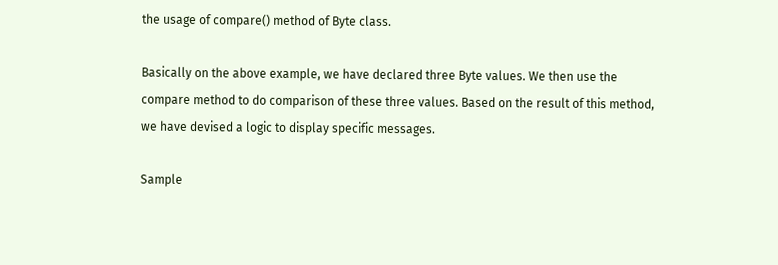the usage of compare() method of Byte class.

Basically on the above example, we have declared three Byte values. We then use the compare method to do comparison of these three values. Based on the result of this method, we have devised a logic to display specific messages.

Sample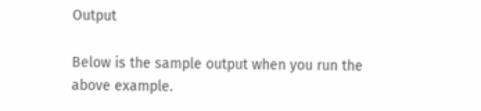Output

Below is the sample output when you run the above example.